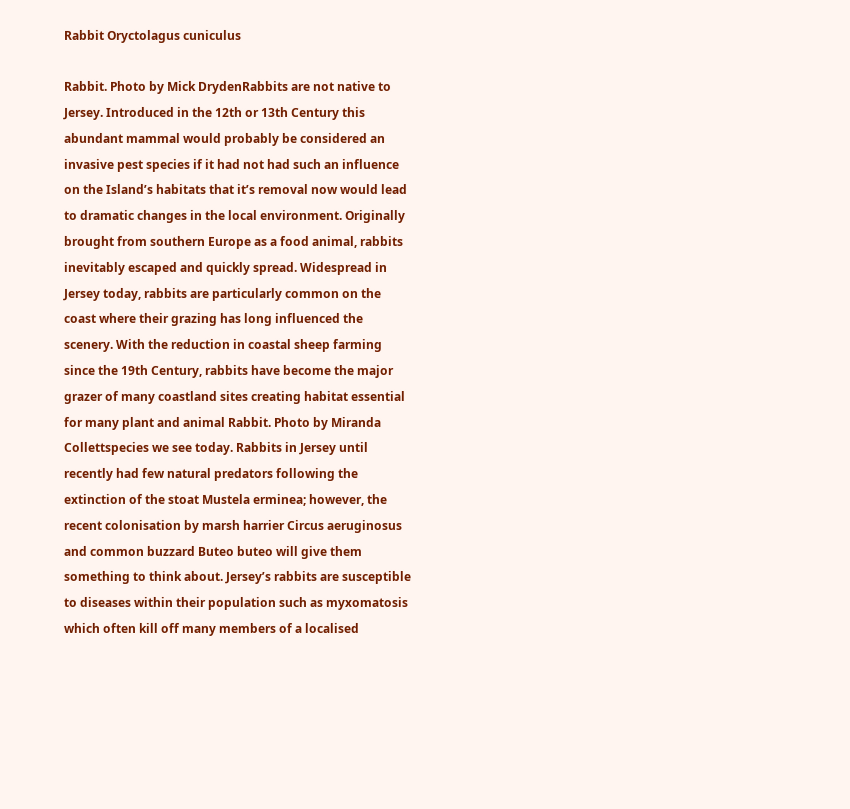Rabbit Oryctolagus cuniculus

Rabbit. Photo by Mick DrydenRabbits are not native to Jersey. Introduced in the 12th or 13th Century this abundant mammal would probably be considered an invasive pest species if it had not had such an influence on the Island’s habitats that it’s removal now would lead to dramatic changes in the local environment. Originally brought from southern Europe as a food animal, rabbits inevitably escaped and quickly spread. Widespread in Jersey today, rabbits are particularly common on the coast where their grazing has long influenced the scenery. With the reduction in coastal sheep farming since the 19th Century, rabbits have become the major grazer of many coastland sites creating habitat essential for many plant and animal Rabbit. Photo by Miranda Collettspecies we see today. Rabbits in Jersey until recently had few natural predators following the extinction of the stoat Mustela erminea; however, the recent colonisation by marsh harrier Circus aeruginosus and common buzzard Buteo buteo will give them something to think about. Jersey’s rabbits are susceptible to diseases within their population such as myxomatosis which often kill off many members of a localised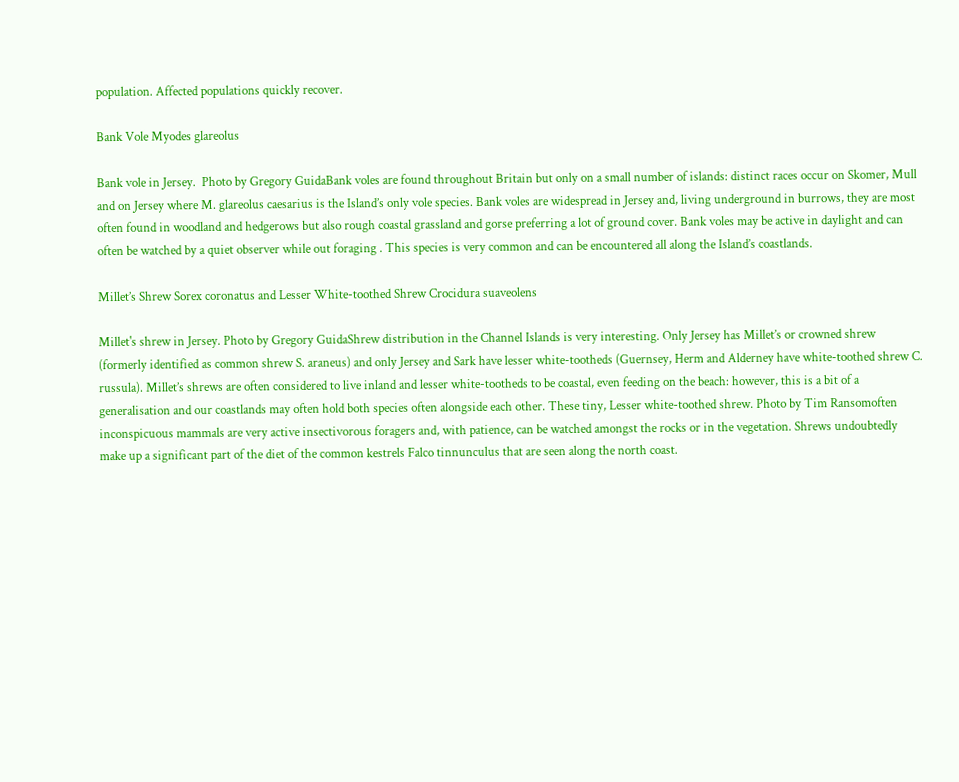population. Affected populations quickly recover.

Bank Vole Myodes glareolus

Bank vole in Jersey.  Photo by Gregory GuidaBank voles are found throughout Britain but only on a small number of islands: distinct races occur on Skomer, Mull and on Jersey where M. glareolus caesarius is the Island’s only vole species. Bank voles are widespread in Jersey and, living underground in burrows, they are most often found in woodland and hedgerows but also rough coastal grassland and gorse preferring a lot of ground cover. Bank voles may be active in daylight and can often be watched by a quiet observer while out foraging . This species is very common and can be encountered all along the Island’s coastlands.

Millet’s Shrew Sorex coronatus and Lesser White-toothed Shrew Crocidura suaveolens

Millet's shrew in Jersey. Photo by Gregory GuidaShrew distribution in the Channel Islands is very interesting. Only Jersey has Millet’s or crowned shrew (formerly identified as common shrew S. araneus) and only Jersey and Sark have lesser white-tootheds (Guernsey, Herm and Alderney have white-toothed shrew C. russula). Millet’s shrews are often considered to live inland and lesser white-tootheds to be coastal, even feeding on the beach: however, this is a bit of a generalisation and our coastlands may often hold both species often alongside each other. These tiny, Lesser white-toothed shrew. Photo by Tim Ransomoften inconspicuous mammals are very active insectivorous foragers and, with patience, can be watched amongst the rocks or in the vegetation. Shrews undoubtedly make up a significant part of the diet of the common kestrels Falco tinnunculus that are seen along the north coast.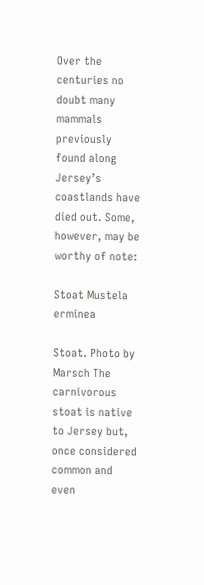Over the centuries no doubt many mammals previously found along Jersey’s coastlands have died out. Some, however, may be worthy of note:

Stoat Mustela erminea

Stoat. Photo by Marsch The carnivorous stoat is native to Jersey but, once considered common and even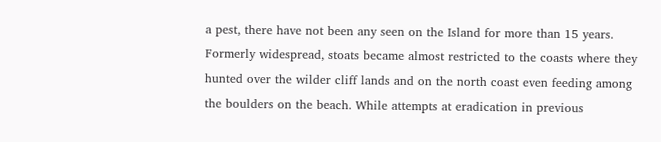a pest, there have not been any seen on the Island for more than 15 years. Formerly widespread, stoats became almost restricted to the coasts where they hunted over the wilder cliff lands and on the north coast even feeding among the boulders on the beach. While attempts at eradication in previous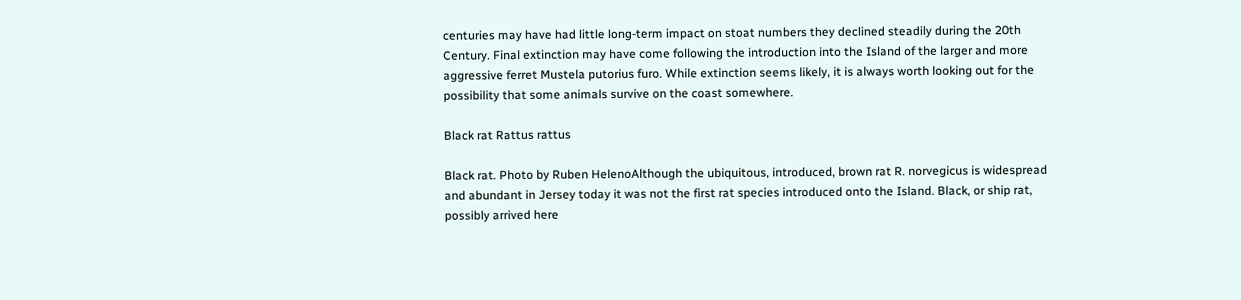centuries may have had little long-term impact on stoat numbers they declined steadily during the 20th Century. Final extinction may have come following the introduction into the Island of the larger and more aggressive ferret Mustela putorius furo. While extinction seems likely, it is always worth looking out for the possibility that some animals survive on the coast somewhere.

Black rat Rattus rattus

Black rat. Photo by Ruben HelenoAlthough the ubiquitous, introduced, brown rat R. norvegicus is widespread and abundant in Jersey today it was not the first rat species introduced onto the Island. Black, or ship rat, possibly arrived here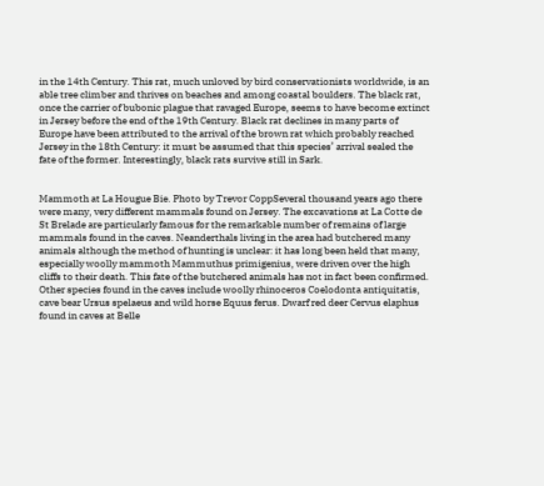in the 14th Century. This rat, much unloved by bird conservationists worldwide, is an able tree climber and thrives on beaches and among coastal boulders. The black rat, once the carrier of bubonic plague that ravaged Europe, seems to have become extinct in Jersey before the end of the 19th Century. Black rat declines in many parts of Europe have been attributed to the arrival of the brown rat which probably reached Jersey in the 18th Century: it must be assumed that this species’ arrival sealed the fate of the former. Interestingly, black rats survive still in Sark.


Mammoth at La Hougue Bie. Photo by Trevor CoppSeveral thousand years ago there were many, very different mammals found on Jersey. The excavations at La Cotte de St Brelade are particularly famous for the remarkable number of remains of large mammals found in the caves. Neanderthals living in the area had butchered many animals although the method of hunting is unclear: it has long been held that many, especially woolly mammoth Mammuthus primigenius, were driven over the high cliffs to their death. This fate of the butchered animals has not in fact been confirmed. Other species found in the caves include woolly rhinoceros Coelodonta antiquitatis, cave bear Ursus spelaeus and wild horse Equus ferus. Dwarf red deer Cervus elaphus found in caves at Belle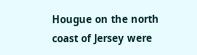Hougue on the north coast of Jersey were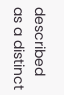described as a distinct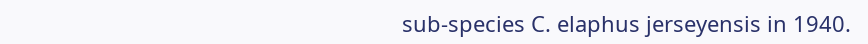sub-species C. elaphus jerseyensis in 1940.